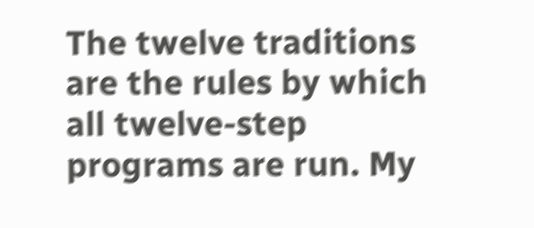The twelve traditions are the rules by which all twelve-step programs are run. My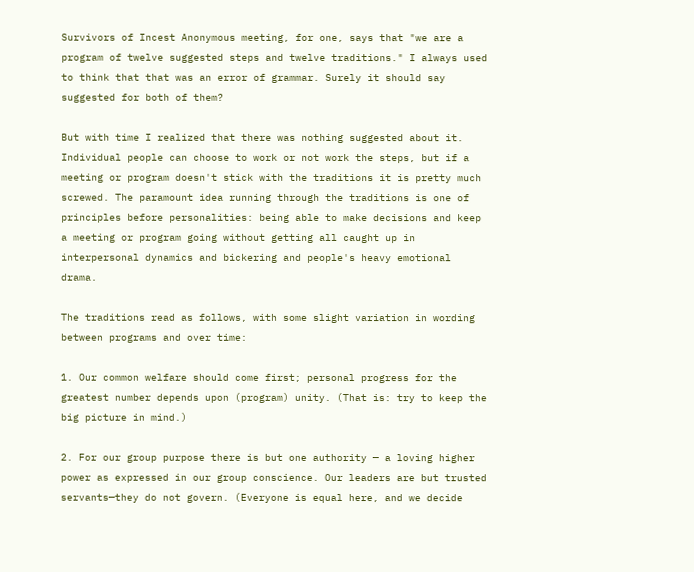Survivors of Incest Anonymous meeting, for one, says that "we are a program of twelve suggested steps and twelve traditions." I always used to think that that was an error of grammar. Surely it should say suggested for both of them?

But with time I realized that there was nothing suggested about it. Individual people can choose to work or not work the steps, but if a meeting or program doesn't stick with the traditions it is pretty much screwed. The paramount idea running through the traditions is one of principles before personalities: being able to make decisions and keep a meeting or program going without getting all caught up in interpersonal dynamics and bickering and people's heavy emotional drama.

The traditions read as follows, with some slight variation in wording between programs and over time:

1. Our common welfare should come first; personal progress for the greatest number depends upon (program) unity. (That is: try to keep the big picture in mind.)

2. For our group purpose there is but one authority — a loving higher power as expressed in our group conscience. Our leaders are but trusted servants—they do not govern. (Everyone is equal here, and we decide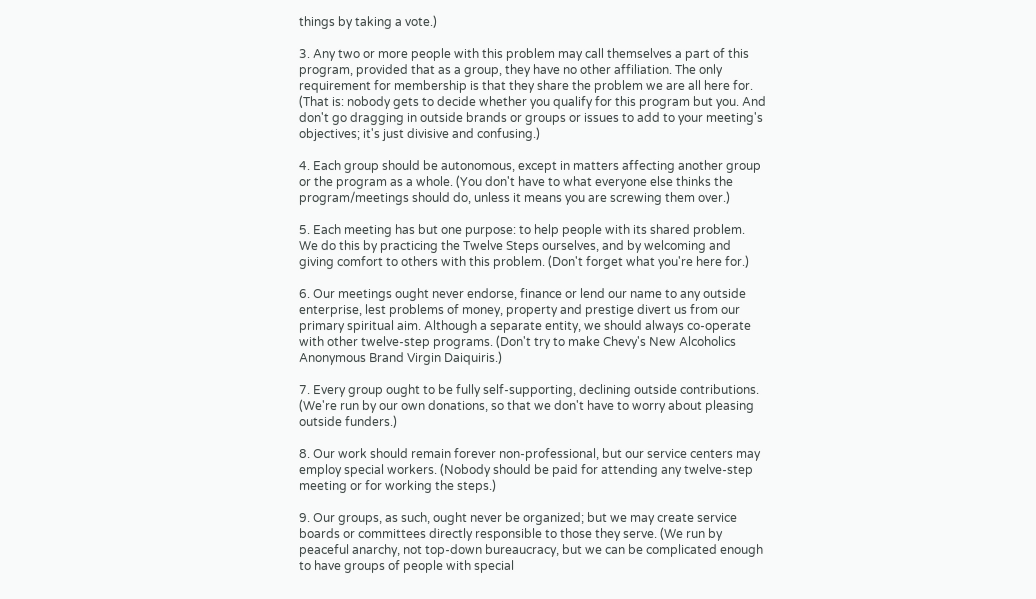things by taking a vote.)

3. Any two or more people with this problem may call themselves a part of this program, provided that as a group, they have no other affiliation. The only requirement for membership is that they share the problem we are all here for. (That is: nobody gets to decide whether you qualify for this program but you. And don't go dragging in outside brands or groups or issues to add to your meeting's objectives; it's just divisive and confusing.)

4. Each group should be autonomous, except in matters affecting another group or the program as a whole. (You don't have to what everyone else thinks the program/meetings should do, unless it means you are screwing them over.)

5. Each meeting has but one purpose: to help people with its shared problem. We do this by practicing the Twelve Steps ourselves, and by welcoming and giving comfort to others with this problem. (Don't forget what you're here for.)

6. Our meetings ought never endorse, finance or lend our name to any outside enterprise, lest problems of money, property and prestige divert us from our primary spiritual aim. Although a separate entity, we should always co-operate with other twelve-step programs. (Don't try to make Chevy's New Alcoholics Anonymous Brand Virgin Daiquiris.)

7. Every group ought to be fully self-supporting, declining outside contributions. (We're run by our own donations, so that we don't have to worry about pleasing outside funders.)

8. Our work should remain forever non-professional, but our service centers may employ special workers. (Nobody should be paid for attending any twelve-step meeting or for working the steps.)

9. Our groups, as such, ought never be organized; but we may create service boards or committees directly responsible to those they serve. (We run by peaceful anarchy, not top-down bureaucracy, but we can be complicated enough to have groups of people with special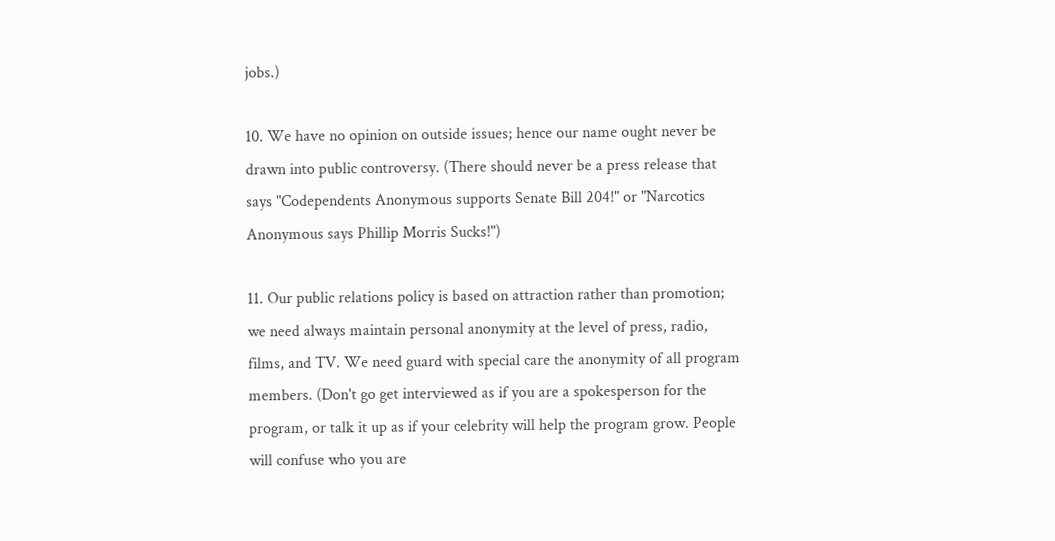jobs.)

10. We have no opinion on outside issues; hence our name ought never be drawn into public controversy. (There should never be a press release that says "Codependents Anonymous supports Senate Bill 204!" or "Narcotics Anonymous says Phillip Morris Sucks!")

11. Our public relations policy is based on attraction rather than promotion; we need always maintain personal anonymity at the level of press, radio, films, and TV. We need guard with special care the anonymity of all program members. (Don't go get interviewed as if you are a spokesperson for the program, or talk it up as if your celebrity will help the program grow. People will confuse who you are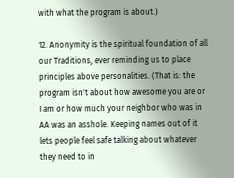with what the program is about.)

12. Anonymity is the spiritual foundation of all our Traditions, ever reminding us to place principles above personalities. (That is: the program isn't about how awesome you are or I am or how much your neighbor who was in AA was an asshole. Keeping names out of it lets people feel safe talking about whatever they need to in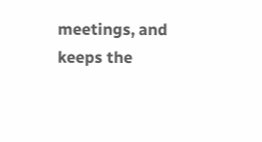meetings, and keeps the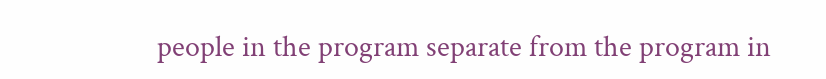people in the program separate from the program in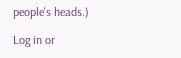people's heads.)

Log in or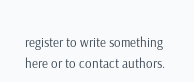register to write something here or to contact authors.